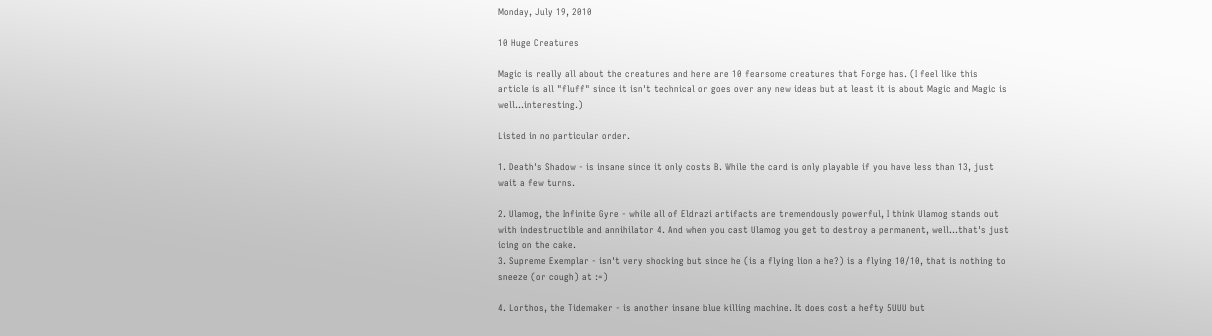Monday, July 19, 2010

10 Huge Creatures

Magic is really all about the creatures and here are 10 fearsome creatures that Forge has. (I feel like this article is all "fluff" since it isn't technical or goes over any new ideas but at least it is about Magic and Magic is well...interesting.)

Listed in no particular order.

1. Death's Shadow - is insane since it only costs B. While the card is only playable if you have less than 13, just wait a few turns.

2. Ulamog, the Infinite Gyre - while all of Eldrazi artifacts are tremendously powerful, I think Ulamog stands out with indestructible and annihilator 4. And when you cast Ulamog you get to destroy a permanent, well...that's just icing on the cake.
3. Supreme Exemplar - isn't very shocking but since he (is a flying lion a he?) is a flying 10/10, that is nothing to sneeze (or cough) at :=)

4. Lorthos, the Tidemaker - is another insane blue killing machine. It does cost a hefty 5UUU but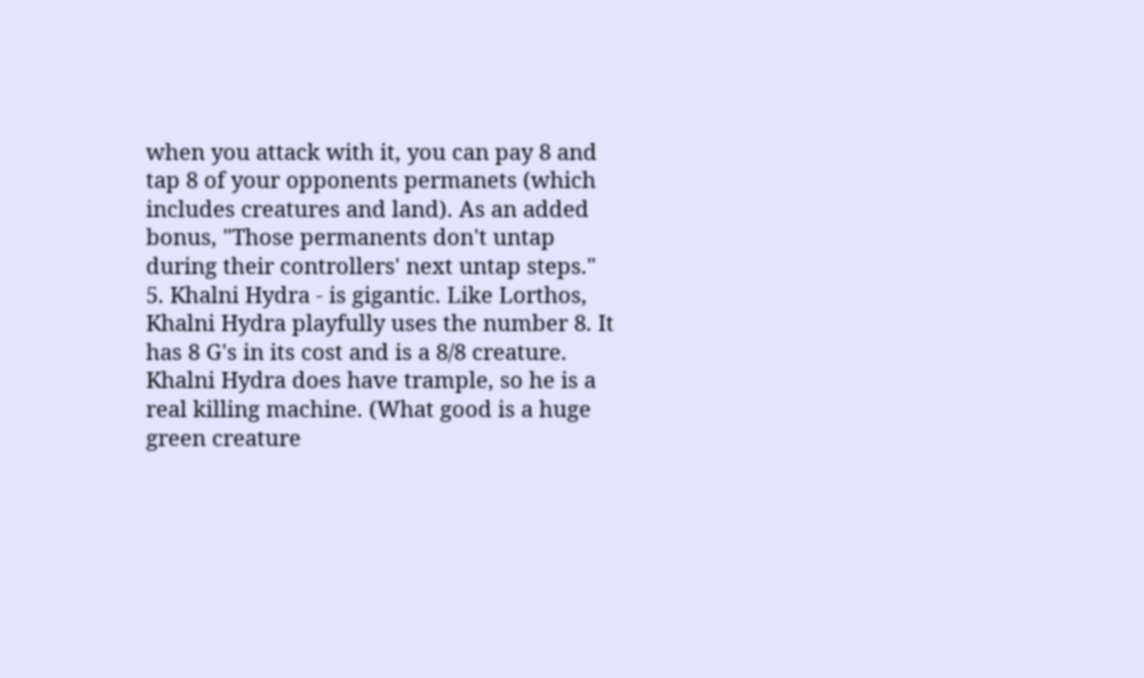when you attack with it, you can pay 8 and tap 8 of your opponents permanets (which includes creatures and land). As an added bonus, "Those permanents don't untap during their controllers' next untap steps."
5. Khalni Hydra - is gigantic. Like Lorthos, Khalni Hydra playfully uses the number 8. It has 8 G's in its cost and is a 8/8 creature. Khalni Hydra does have trample, so he is a real killing machine. (What good is a huge green creature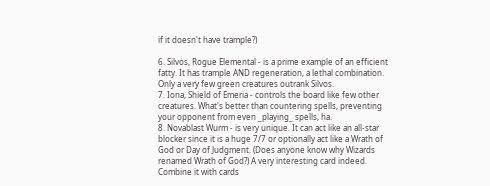if it doesn't have trample?)

6. Silvos, Rogue Elemental - is a prime example of an efficient fatty. It has trample AND regeneration, a lethal combination. Only a very few green creatures outrank Silvos.
7. Iona, Shield of Emeria - controls the board like few other creatures. What's better than countering spells, preventing your opponent from even _playing_ spells, ha.
8. Novablast Wurm - is very unique. It can act like an all-star blocker since it is a huge 7/7 or optionally act like a Wrath of God or Day of Judgment. (Does anyone know why Wizards renamed Wrath of God?) A very interesting card indeed. Combine it with cards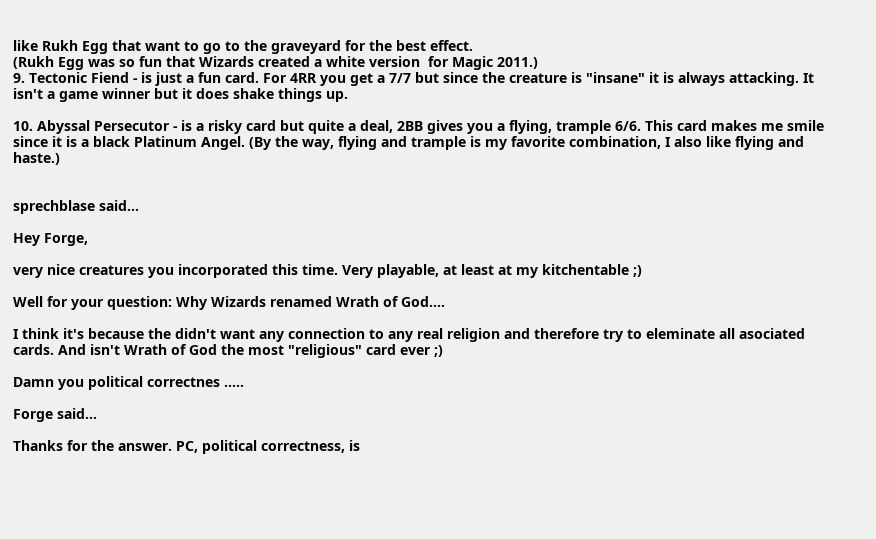like Rukh Egg that want to go to the graveyard for the best effect.
(Rukh Egg was so fun that Wizards created a white version  for Magic 2011.)
9. Tectonic Fiend - is just a fun card. For 4RR you get a 7/7 but since the creature is "insane" it is always attacking. It isn't a game winner but it does shake things up.

10. Abyssal Persecutor - is a risky card but quite a deal, 2BB gives you a flying, trample 6/6. This card makes me smile since it is a black Platinum Angel. (By the way, flying and trample is my favorite combination, I also like flying and haste.)


sprechblase said...

Hey Forge,

very nice creatures you incorporated this time. Very playable, at least at my kitchentable ;)

Well for your question: Why Wizards renamed Wrath of God....

I think it's because the didn't want any connection to any real religion and therefore try to eleminate all asociated cards. And isn't Wrath of God the most "religious" card ever ;)

Damn you political correctnes .....

Forge said...

Thanks for the answer. PC, political correctness, is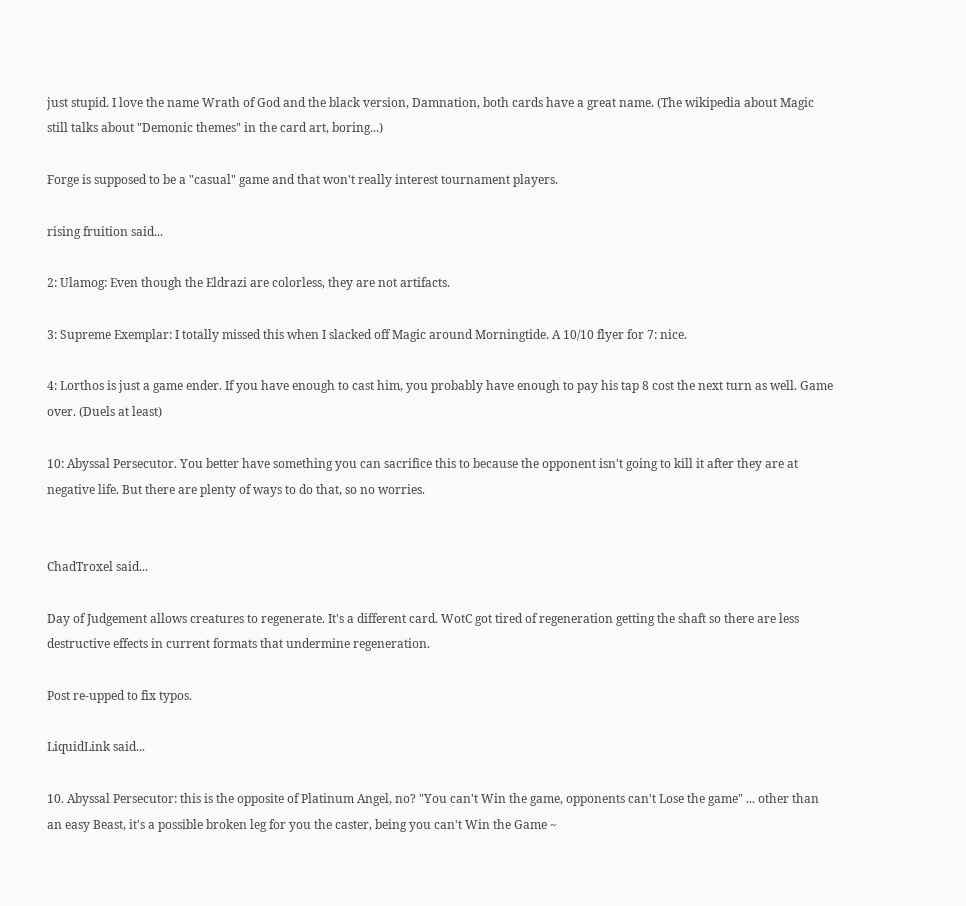just stupid. I love the name Wrath of God and the black version, Damnation, both cards have a great name. (The wikipedia about Magic still talks about "Demonic themes" in the card art, boring...)

Forge is supposed to be a "casual" game and that won't really interest tournament players.

rising fruition said...

2: Ulamog: Even though the Eldrazi are colorless, they are not artifacts.

3: Supreme Exemplar: I totally missed this when I slacked off Magic around Morningtide. A 10/10 flyer for 7: nice.

4: Lorthos is just a game ender. If you have enough to cast him, you probably have enough to pay his tap 8 cost the next turn as well. Game over. (Duels at least)

10: Abyssal Persecutor. You better have something you can sacrifice this to because the opponent isn't going to kill it after they are at negative life. But there are plenty of ways to do that, so no worries.


ChadTroxel said...

Day of Judgement allows creatures to regenerate. It's a different card. WotC got tired of regeneration getting the shaft so there are less destructive effects in current formats that undermine regeneration.

Post re-upped to fix typos.

LiquidLink said...

10. Abyssal Persecutor: this is the opposite of Platinum Angel, no? "You can't Win the game, opponents can't Lose the game" ... other than an easy Beast, it's a possible broken leg for you the caster, being you can't Win the Game ~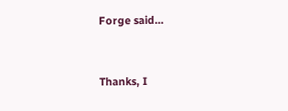Forge said...


Thanks, I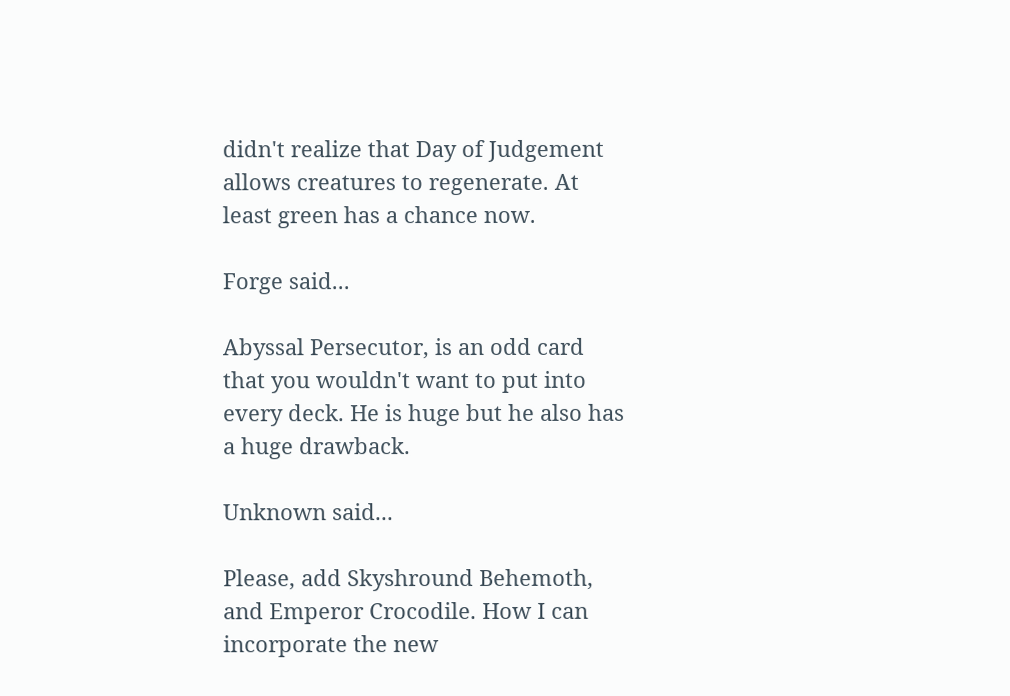didn't realize that Day of Judgement allows creatures to regenerate. At least green has a chance now.

Forge said...

Abyssal Persecutor, is an odd card that you wouldn't want to put into every deck. He is huge but he also has a huge drawback.

Unknown said...

Please, add Skyshround Behemoth, and Emperor Crocodile. How I can incorporate the new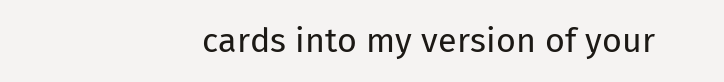cards into my version of your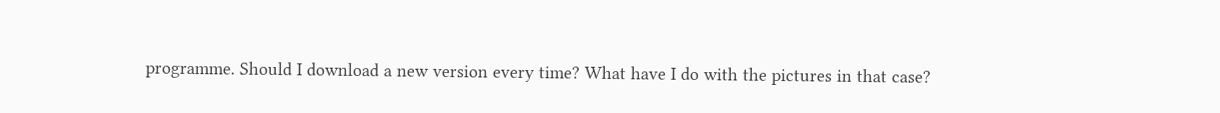programme. Should I download a new version every time? What have I do with the pictures in that case?